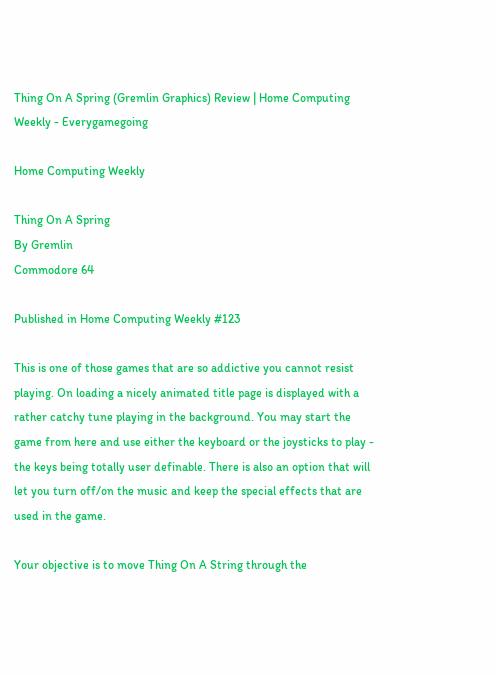Thing On A Spring (Gremlin Graphics) Review | Home Computing Weekly - Everygamegoing

Home Computing Weekly

Thing On A Spring
By Gremlin
Commodore 64

Published in Home Computing Weekly #123

This is one of those games that are so addictive you cannot resist playing. On loading a nicely animated title page is displayed with a rather catchy tune playing in the background. You may start the game from here and use either the keyboard or the joysticks to play - the keys being totally user definable. There is also an option that will let you turn off/on the music and keep the special effects that are used in the game.

Your objective is to move Thing On A String through the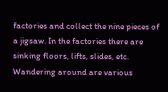factories and collect the nine pieces of a jigsaw. In the factories there are sinking floors, lifts, slides, etc. Wandering around are various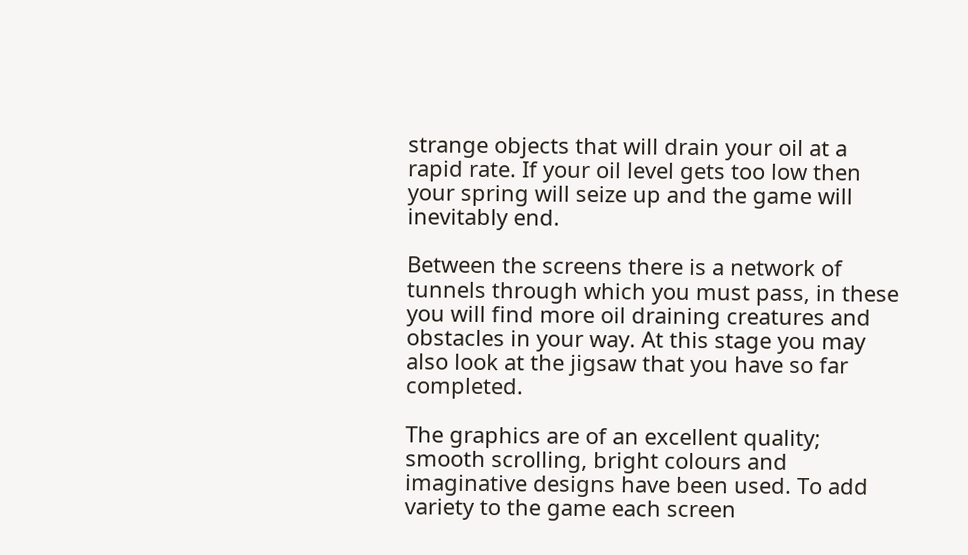strange objects that will drain your oil at a rapid rate. If your oil level gets too low then your spring will seize up and the game will inevitably end.

Between the screens there is a network of tunnels through which you must pass, in these you will find more oil draining creatures and obstacles in your way. At this stage you may also look at the jigsaw that you have so far completed.

The graphics are of an excellent quality; smooth scrolling, bright colours and imaginative designs have been used. To add variety to the game each screen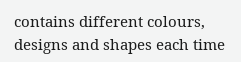contains different colours, designs and shapes each time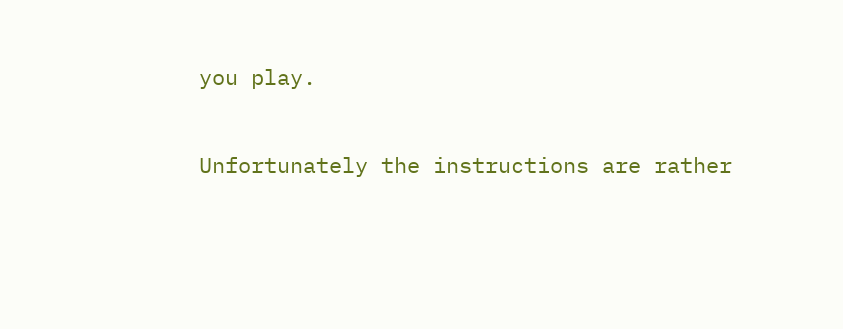you play.

Unfortunately the instructions are rather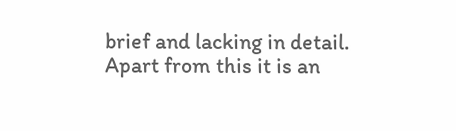brief and lacking in detail. Apart from this it is an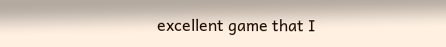excellent game that I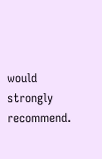would strongly recommend.